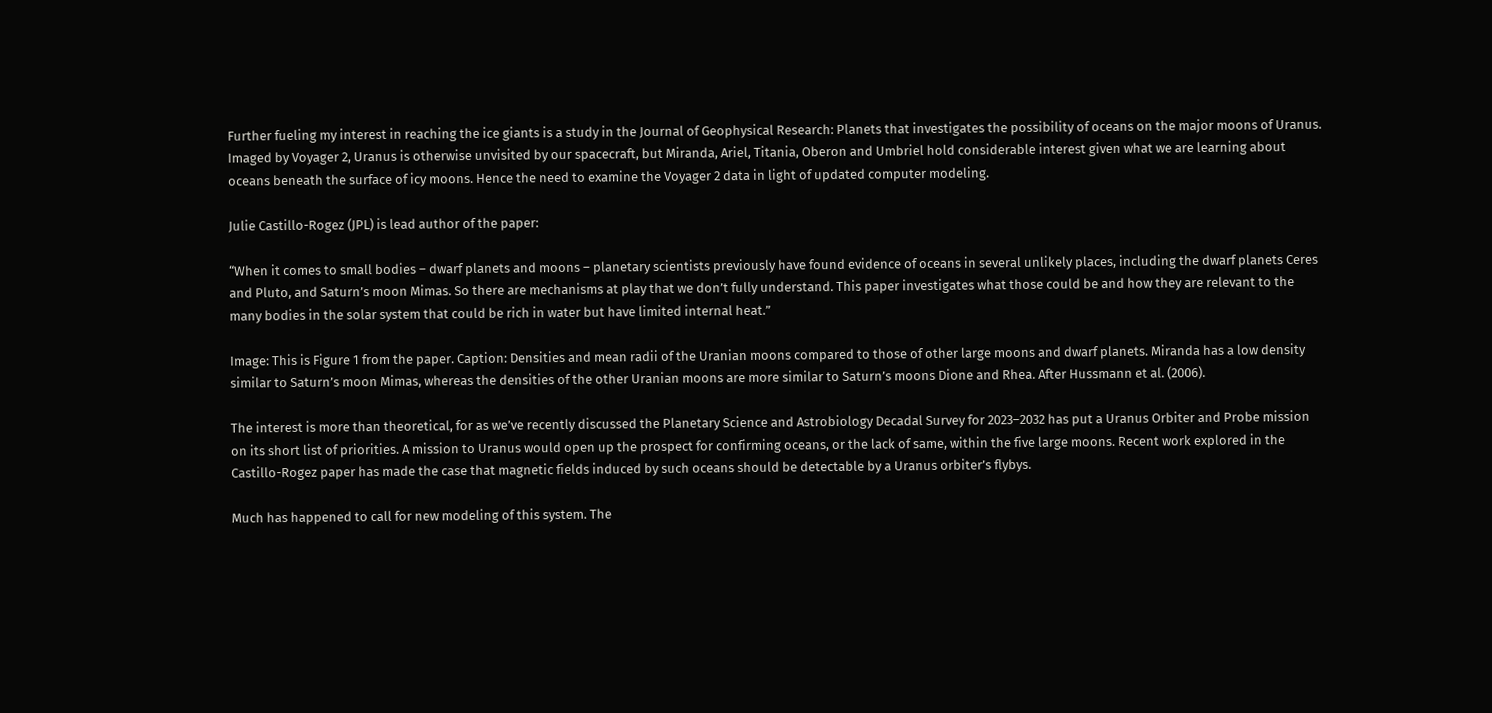Further fueling my interest in reaching the ice giants is a study in the Journal of Geophysical Research: Planets that investigates the possibility of oceans on the major moons of Uranus. Imaged by Voyager 2, Uranus is otherwise unvisited by our spacecraft, but Miranda, Ariel, Titania, Oberon and Umbriel hold considerable interest given what we are learning about oceans beneath the surface of icy moons. Hence the need to examine the Voyager 2 data in light of updated computer modeling.

Julie Castillo-Rogez (JPL) is lead author of the paper:

“When it comes to small bodies – dwarf planets and moons – planetary scientists previously have found evidence of oceans in several unlikely places, including the dwarf planets Ceres and Pluto, and Saturn’s moon Mimas. So there are mechanisms at play that we don’t fully understand. This paper investigates what those could be and how they are relevant to the many bodies in the solar system that could be rich in water but have limited internal heat.”

Image: This is Figure 1 from the paper. Caption: Densities and mean radii of the Uranian moons compared to those of other large moons and dwarf planets. Miranda has a low density similar to Saturn’s moon Mimas, whereas the densities of the other Uranian moons are more similar to Saturn’s moons Dione and Rhea. After Hussmann et al. (2006).

The interest is more than theoretical, for as we’ve recently discussed the Planetary Science and Astrobiology Decadal Survey for 2023–2032 has put a Uranus Orbiter and Probe mission on its short list of priorities. A mission to Uranus would open up the prospect for confirming oceans, or the lack of same, within the five large moons. Recent work explored in the Castillo-Rogez paper has made the case that magnetic fields induced by such oceans should be detectable by a Uranus orbiter’s flybys.

Much has happened to call for new modeling of this system. The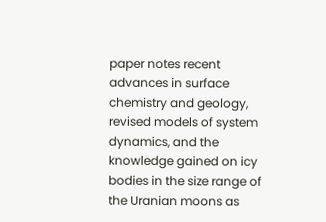paper notes recent advances in surface chemistry and geology, revised models of system dynamics, and the knowledge gained on icy bodies in the size range of the Uranian moons as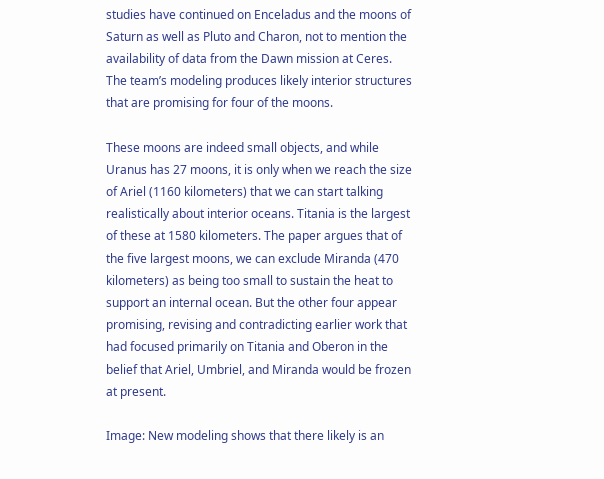studies have continued on Enceladus and the moons of Saturn as well as Pluto and Charon, not to mention the availability of data from the Dawn mission at Ceres. The team’s modeling produces likely interior structures that are promising for four of the moons.

These moons are indeed small objects, and while Uranus has 27 moons, it is only when we reach the size of Ariel (1160 kilometers) that we can start talking realistically about interior oceans. Titania is the largest of these at 1580 kilometers. The paper argues that of the five largest moons, we can exclude Miranda (470 kilometers) as being too small to sustain the heat to support an internal ocean. But the other four appear promising, revising and contradicting earlier work that had focused primarily on Titania and Oberon in the belief that Ariel, Umbriel, and Miranda would be frozen at present.

Image: New modeling shows that there likely is an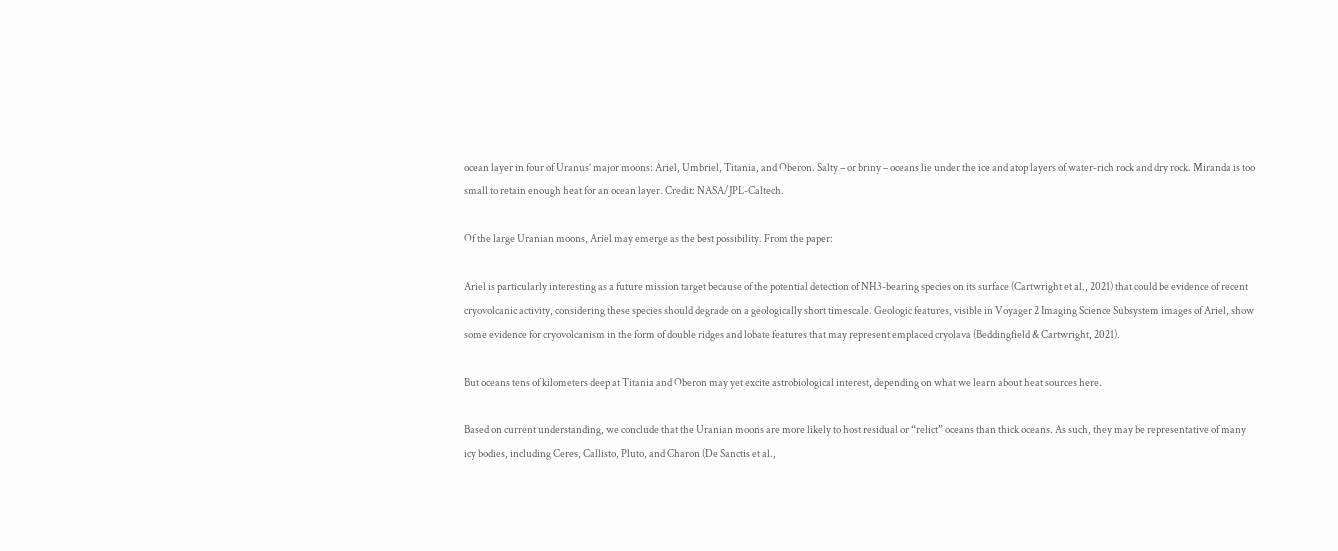ocean layer in four of Uranus’ major moons: Ariel, Umbriel, Titania, and Oberon. Salty – or briny – oceans lie under the ice and atop layers of water-rich rock and dry rock. Miranda is too small to retain enough heat for an ocean layer. Credit: NASA/JPL-Caltech.

Of the large Uranian moons, Ariel may emerge as the best possibility. From the paper:

Ariel is particularly interesting as a future mission target because of the potential detection of NH3-bearing species on its surface (Cartwright et al., 2021) that could be evidence of recent cryovolcanic activity, considering these species should degrade on a geologically short timescale. Geologic features, visible in Voyager 2 Imaging Science Subsystem images of Ariel, show some evidence for cryovolcanism in the form of double ridges and lobate features that may represent emplaced cryolava (Beddingfield & Cartwright, 2021).

But oceans tens of kilometers deep at Titania and Oberon may yet excite astrobiological interest, depending on what we learn about heat sources here.

Based on current understanding, we conclude that the Uranian moons are more likely to host residual or “relict” oceans than thick oceans. As such, they may be representative of many icy bodies, including Ceres, Callisto, Pluto, and Charon (De Sanctis et al.,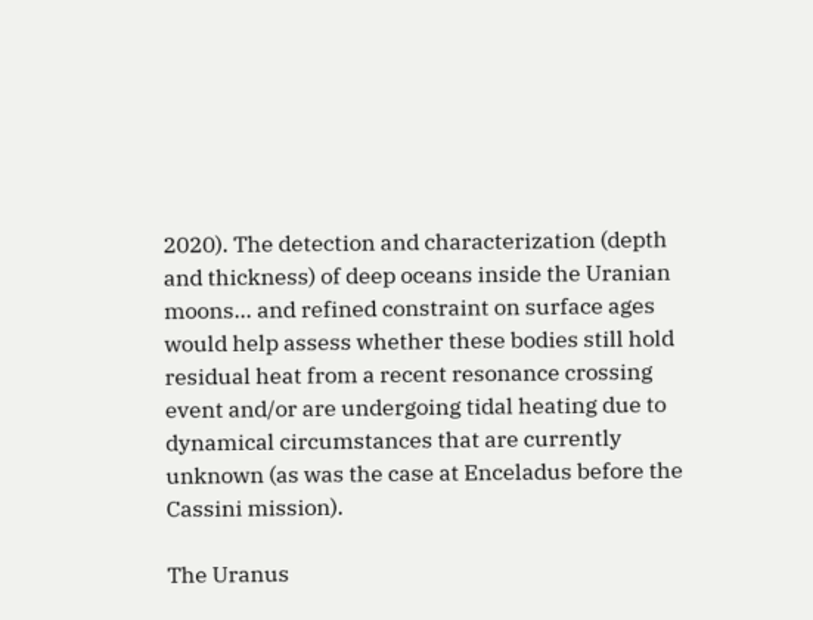2020). The detection and characterization (depth and thickness) of deep oceans inside the Uranian moons… and refined constraint on surface ages would help assess whether these bodies still hold residual heat from a recent resonance crossing event and/or are undergoing tidal heating due to dynamical circumstances that are currently unknown (as was the case at Enceladus before the Cassini mission).

The Uranus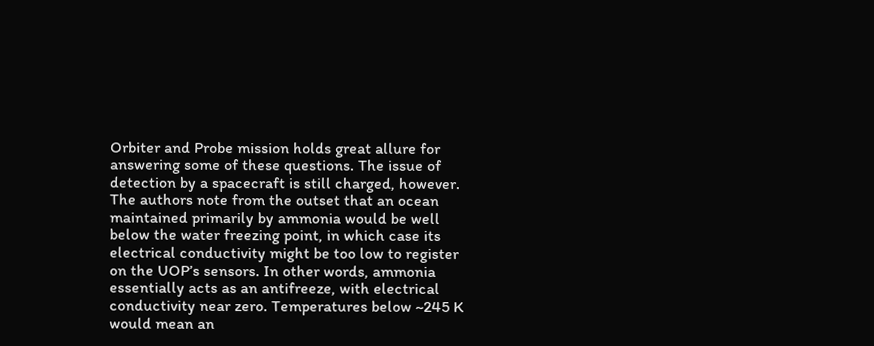Orbiter and Probe mission holds great allure for answering some of these questions. The issue of detection by a spacecraft is still charged, however. The authors note from the outset that an ocean maintained primarily by ammonia would be well below the water freezing point, in which case its electrical conductivity might be too low to register on the UOP’s sensors. In other words, ammonia essentially acts as an antifreeze, with electrical conductivity near zero. Temperatures below ~245 K would mean an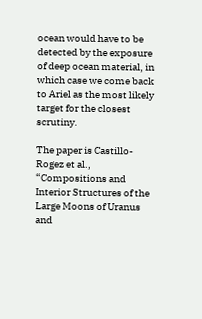ocean would have to be detected by the exposure of deep ocean material, in which case we come back to Ariel as the most likely target for the closest scrutiny.

The paper is Castillo-Rogez et al., “Compositions and Interior Structures of the Large Moons of Uranus and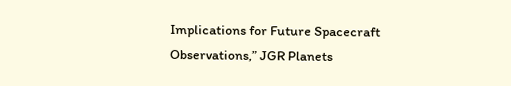Implications for Future Spacecraft Observations,” JGR Planets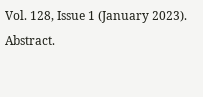Vol. 128, Issue 1 (January 2023). Abstract.